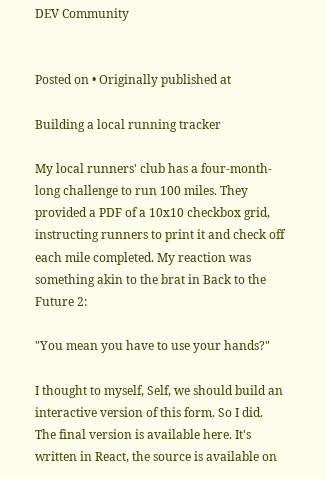DEV Community


Posted on • Originally published at

Building a local running tracker

My local runners' club has a four-month-long challenge to run 100 miles. They provided a PDF of a 10x10 checkbox grid, instructing runners to print it and check off each mile completed. My reaction was something akin to the brat in Back to the Future 2:

"You mean you have to use your hands?"

I thought to myself, Self, we should build an interactive version of this form. So I did. The final version is available here. It's written in React, the source is available on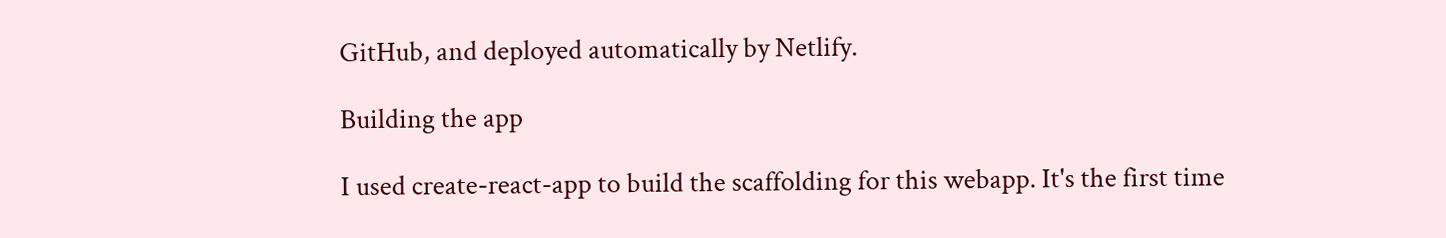GitHub, and deployed automatically by Netlify.

Building the app

I used create-react-app to build the scaffolding for this webapp. It's the first time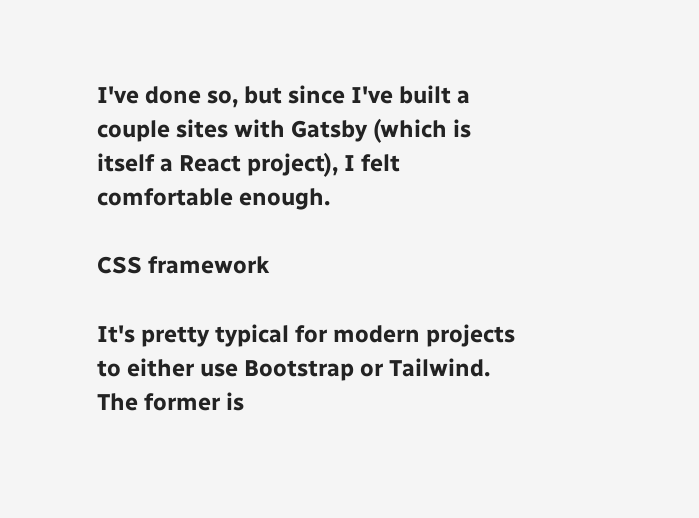I've done so, but since I've built a couple sites with Gatsby (which is itself a React project), I felt comfortable enough.

CSS framework

It's pretty typical for modern projects to either use Bootstrap or Tailwind. The former is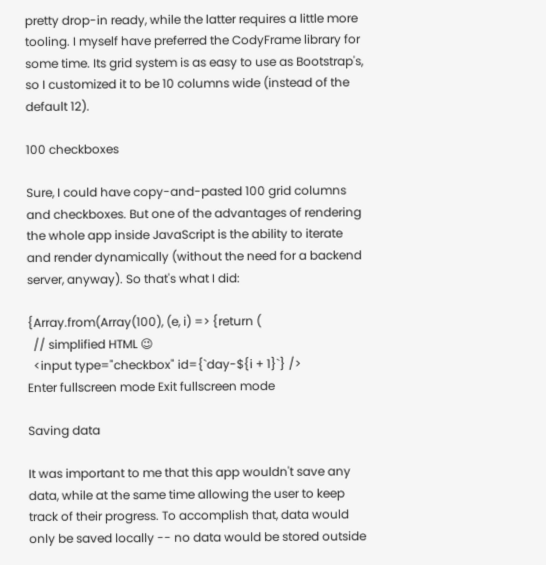pretty drop-in ready, while the latter requires a little more tooling. I myself have preferred the CodyFrame library for some time. Its grid system is as easy to use as Bootstrap's, so I customized it to be 10 columns wide (instead of the default 12).

100 checkboxes

Sure, I could have copy-and-pasted 100 grid columns and checkboxes. But one of the advantages of rendering the whole app inside JavaScript is the ability to iterate and render dynamically (without the need for a backend server, anyway). So that's what I did:

{Array.from(Array(100), (e, i) => {return (
  // simplified HTML 😉
  <input type="checkbox" id={`day-${i + 1}`} />
Enter fullscreen mode Exit fullscreen mode

Saving data

It was important to me that this app wouldn't save any data, while at the same time allowing the user to keep track of their progress. To accomplish that, data would only be saved locally -- no data would be stored outside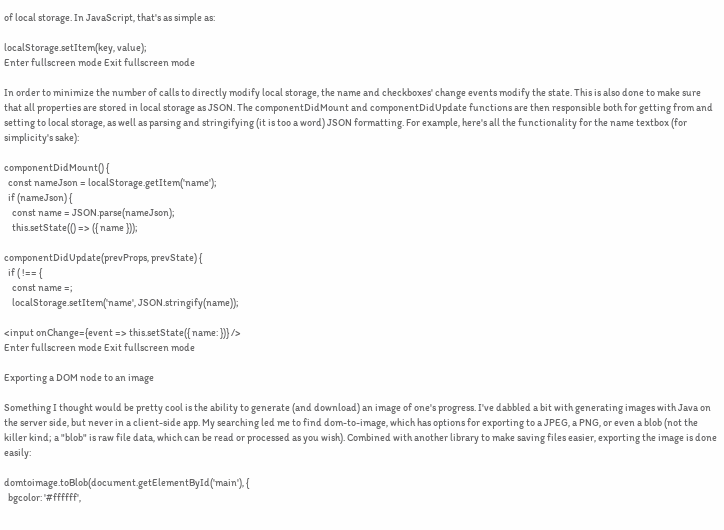of local storage. In JavaScript, that's as simple as:

localStorage.setItem(key, value);
Enter fullscreen mode Exit fullscreen mode

In order to minimize the number of calls to directly modify local storage, the name and checkboxes' change events modify the state. This is also done to make sure that all properties are stored in local storage as JSON. The componentDidMount and componentDidUpdate functions are then responsible both for getting from and setting to local storage, as well as parsing and stringifying (it is too a word) JSON formatting. For example, here's all the functionality for the name textbox (for simplicity's sake):

componentDidMount() {
  const nameJson = localStorage.getItem('name');
  if (nameJson) {
    const name = JSON.parse(nameJson);
    this.setState(() => ({ name }));

componentDidUpdate(prevProps, prevState) {
  if ( !== {
    const name =;
    localStorage.setItem('name', JSON.stringify(name));

<input onChange={event => this.setState({ name: })} />
Enter fullscreen mode Exit fullscreen mode

Exporting a DOM node to an image

Something I thought would be pretty cool is the ability to generate (and download) an image of one's progress. I've dabbled a bit with generating images with Java on the server side, but never in a client-side app. My searching led me to find dom-to-image, which has options for exporting to a JPEG, a PNG, or even a blob (not the killer kind; a "blob" is raw file data, which can be read or processed as you wish). Combined with another library to make saving files easier, exporting the image is done easily:

domtoimage.toBlob(document.getElementById('main'), {
  bgcolor: '#ffffff',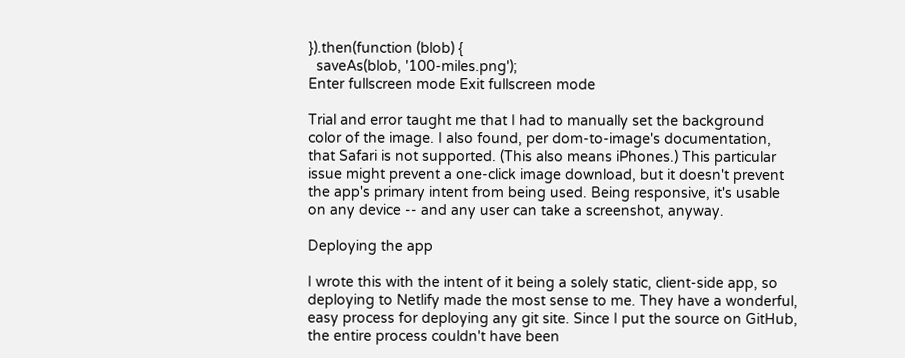}).then(function (blob) {
  saveAs(blob, '100-miles.png');
Enter fullscreen mode Exit fullscreen mode

Trial and error taught me that I had to manually set the background color of the image. I also found, per dom-to-image's documentation, that Safari is not supported. (This also means iPhones.) This particular issue might prevent a one-click image download, but it doesn't prevent the app's primary intent from being used. Being responsive, it's usable on any device -- and any user can take a screenshot, anyway.

Deploying the app

I wrote this with the intent of it being a solely static, client-side app, so deploying to Netlify made the most sense to me. They have a wonderful, easy process for deploying any git site. Since I put the source on GitHub, the entire process couldn't have been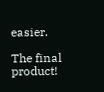easier.

The final product!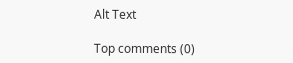Alt Text

Top comments (0)